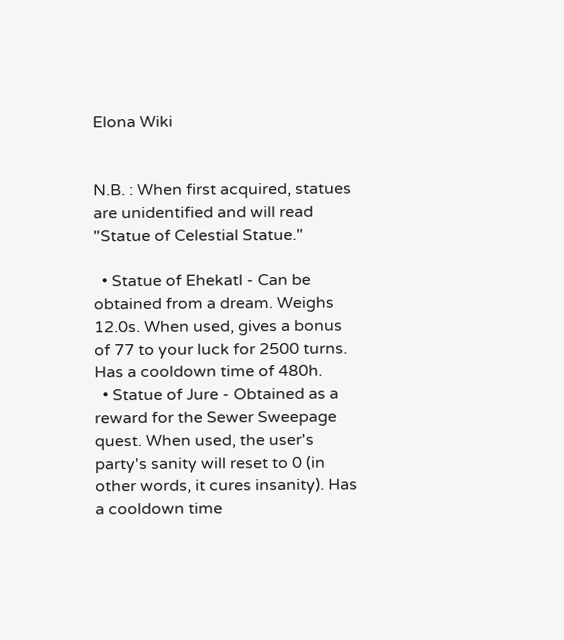Elona Wiki


N.B. : When first acquired, statues are unidentified and will read "Statue of Celestial Statue."

  • Statue of Ehekatl - Can be obtained from a dream. Weighs 12.0s. When used, gives a bonus of 77 to your luck for 2500 turns. Has a cooldown time of 480h.
  • Statue of Jure - Obtained as a reward for the Sewer Sweepage quest. When used, the user's party's sanity will reset to 0 (in other words, it cures insanity). Has a cooldown time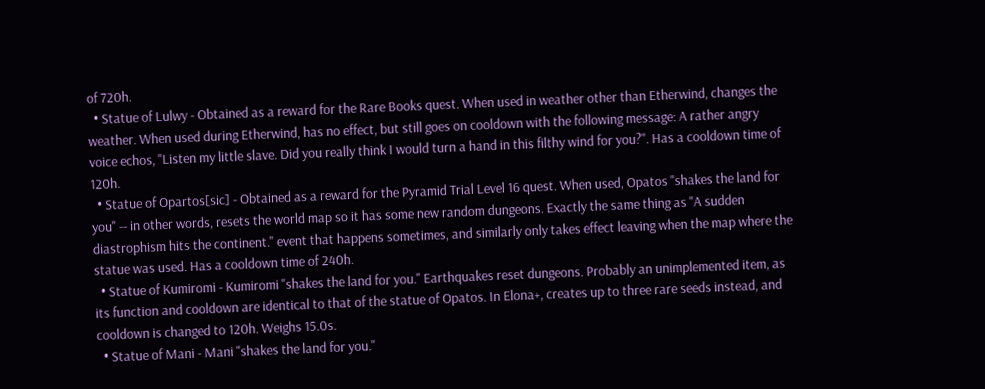of 720h.
  • Statue of Lulwy - Obtained as a reward for the Rare Books quest. When used in weather other than Etherwind, changes the weather. When used during Etherwind, has no effect, but still goes on cooldown with the following message: A rather angry voice echos, "Listen my little slave. Did you really think I would turn a hand in this filthy wind for you?". Has a cooldown time of 120h.
  • Statue of Opartos[sic] - Obtained as a reward for the Pyramid Trial Level 16 quest. When used, Opatos "shakes the land for you" -- in other words, resets the world map so it has some new random dungeons. Exactly the same thing as "A sudden diastrophism hits the continent." event that happens sometimes, and similarly only takes effect leaving when the map where the statue was used. Has a cooldown time of 240h.
  • Statue of Kumiromi - Kumiromi "shakes the land for you." Earthquakes reset dungeons. Probably an unimplemented item, as its function and cooldown are identical to that of the statue of Opatos. In Elona+, creates up to three rare seeds instead, and cooldown is changed to 120h. Weighs 15.0s.
  • Statue of Mani - Mani "shakes the land for you."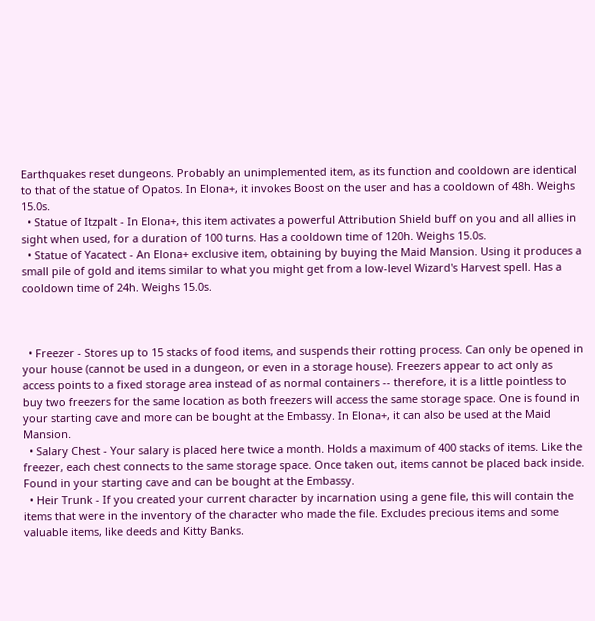Earthquakes reset dungeons. Probably an unimplemented item, as its function and cooldown are identical to that of the statue of Opatos. In Elona+, it invokes Boost on the user and has a cooldown of 48h. Weighs 15.0s.
  • Statue of Itzpalt - In Elona+, this item activates a powerful Attribution Shield buff on you and all allies in sight when used, for a duration of 100 turns. Has a cooldown time of 120h. Weighs 15.0s.
  • Statue of Yacatect - An Elona+ exclusive item, obtaining by buying the Maid Mansion. Using it produces a small pile of gold and items similar to what you might get from a low-level Wizard's Harvest spell. Has a cooldown time of 24h. Weighs 15.0s.



  • Freezer - Stores up to 15 stacks of food items, and suspends their rotting process. Can only be opened in your house (cannot be used in a dungeon, or even in a storage house). Freezers appear to act only as access points to a fixed storage area instead of as normal containers -- therefore, it is a little pointless to buy two freezers for the same location as both freezers will access the same storage space. One is found in your starting cave and more can be bought at the Embassy. In Elona+, it can also be used at the Maid Mansion.
  • Salary Chest - Your salary is placed here twice a month. Holds a maximum of 400 stacks of items. Like the freezer, each chest connects to the same storage space. Once taken out, items cannot be placed back inside. Found in your starting cave and can be bought at the Embassy.
  • Heir Trunk - If you created your current character by incarnation using a gene file, this will contain the items that were in the inventory of the character who made the file. Excludes precious items and some valuable items, like deeds and Kitty Banks.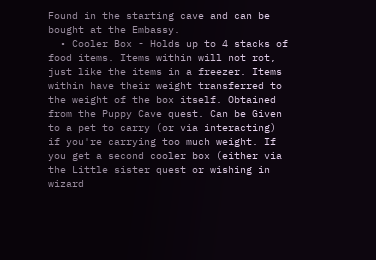Found in the starting cave and can be bought at the Embassy.
  • Cooler Box - Holds up to 4 stacks of food items. Items within will not rot, just like the items in a freezer. Items within have their weight transferred to the weight of the box itself. Obtained from the Puppy Cave quest. Can be Given to a pet to carry (or via interacting) if you're carrying too much weight. If you get a second cooler box (either via the Little sister quest or wishing in wizard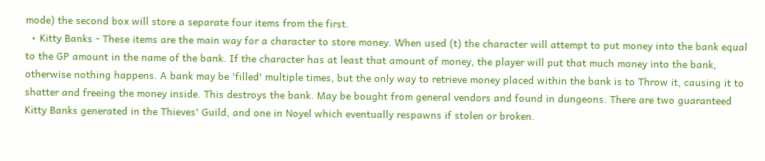mode) the second box will store a separate four items from the first.
  • Kitty Banks - These items are the main way for a character to store money. When used (t) the character will attempt to put money into the bank equal to the GP amount in the name of the bank. If the character has at least that amount of money, the player will put that much money into the bank, otherwise nothing happens. A bank may be 'filled' multiple times, but the only way to retrieve money placed within the bank is to Throw it, causing it to shatter and freeing the money inside. This destroys the bank. May be bought from general vendors and found in dungeons. There are two guaranteed Kitty Banks generated in the Thieves' Guild, and one in Noyel which eventually respawns if stolen or broken.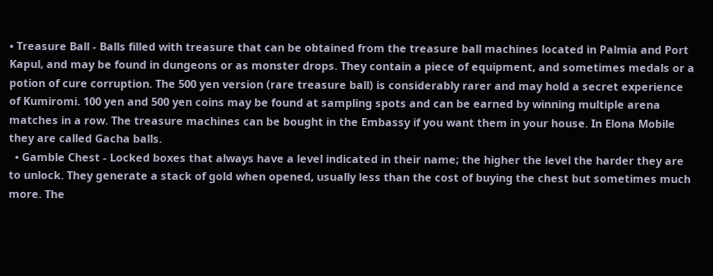• Treasure Ball - Balls filled with treasure that can be obtained from the treasure ball machines located in Palmia and Port Kapul, and may be found in dungeons or as monster drops. They contain a piece of equipment, and sometimes medals or a potion of cure corruption. The 500 yen version (rare treasure ball) is considerably rarer and may hold a secret experience of Kumiromi. 100 yen and 500 yen coins may be found at sampling spots and can be earned by winning multiple arena matches in a row. The treasure machines can be bought in the Embassy if you want them in your house. In Elona Mobile they are called Gacha balls.
  • Gamble Chest - Locked boxes that always have a level indicated in their name; the higher the level the harder they are to unlock. They generate a stack of gold when opened, usually less than the cost of buying the chest but sometimes much more. The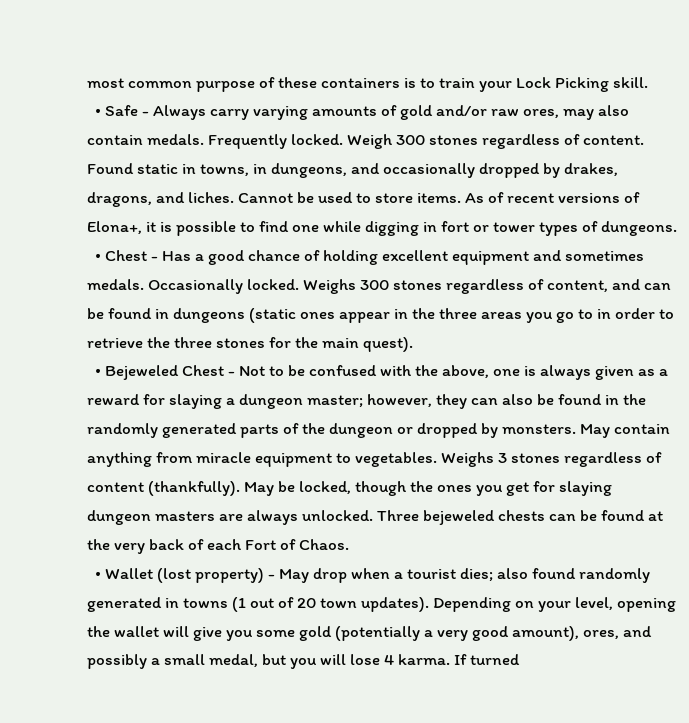most common purpose of these containers is to train your Lock Picking skill.
  • Safe - Always carry varying amounts of gold and/or raw ores, may also contain medals. Frequently locked. Weigh 300 stones regardless of content. Found static in towns, in dungeons, and occasionally dropped by drakes, dragons, and liches. Cannot be used to store items. As of recent versions of Elona+, it is possible to find one while digging in fort or tower types of dungeons.
  • Chest - Has a good chance of holding excellent equipment and sometimes medals. Occasionally locked. Weighs 300 stones regardless of content, and can be found in dungeons (static ones appear in the three areas you go to in order to retrieve the three stones for the main quest).
  • Bejeweled Chest - Not to be confused with the above, one is always given as a reward for slaying a dungeon master; however, they can also be found in the randomly generated parts of the dungeon or dropped by monsters. May contain anything from miracle equipment to vegetables. Weighs 3 stones regardless of content (thankfully). May be locked, though the ones you get for slaying dungeon masters are always unlocked. Three bejeweled chests can be found at the very back of each Fort of Chaos.
  • Wallet (lost property) - May drop when a tourist dies; also found randomly generated in towns (1 out of 20 town updates). Depending on your level, opening the wallet will give you some gold (potentially a very good amount), ores, and possibly a small medal, but you will lose 4 karma. If turned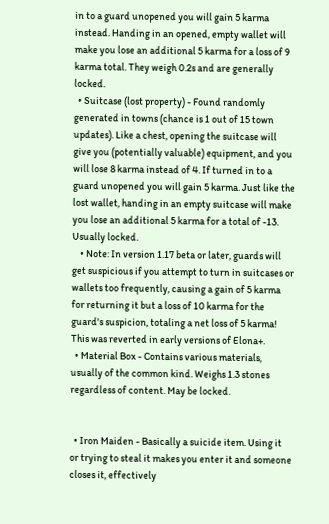in to a guard unopened you will gain 5 karma instead. Handing in an opened, empty wallet will make you lose an additional 5 karma for a loss of 9 karma total. They weigh 0.2s and are generally locked.
  • Suitcase (lost property) - Found randomly generated in towns (chance is 1 out of 15 town updates). Like a chest, opening the suitcase will give you (potentially valuable) equipment, and you will lose 8 karma instead of 4. If turned in to a guard unopened you will gain 5 karma. Just like the lost wallet, handing in an empty suitcase will make you lose an additional 5 karma for a total of -13. Usually locked.
    • Note: In version 1.17 beta or later, guards will get suspicious if you attempt to turn in suitcases or wallets too frequently, causing a gain of 5 karma for returning it but a loss of 10 karma for the guard's suspicion, totaling a net loss of 5 karma! This was reverted in early versions of Elona+.
  • Material Box - Contains various materials, usually of the common kind. Weighs 1.3 stones regardless of content. May be locked.


  • Iron Maiden - Basically a suicide item. Using it or trying to steal it makes you enter it and someone closes it, effectively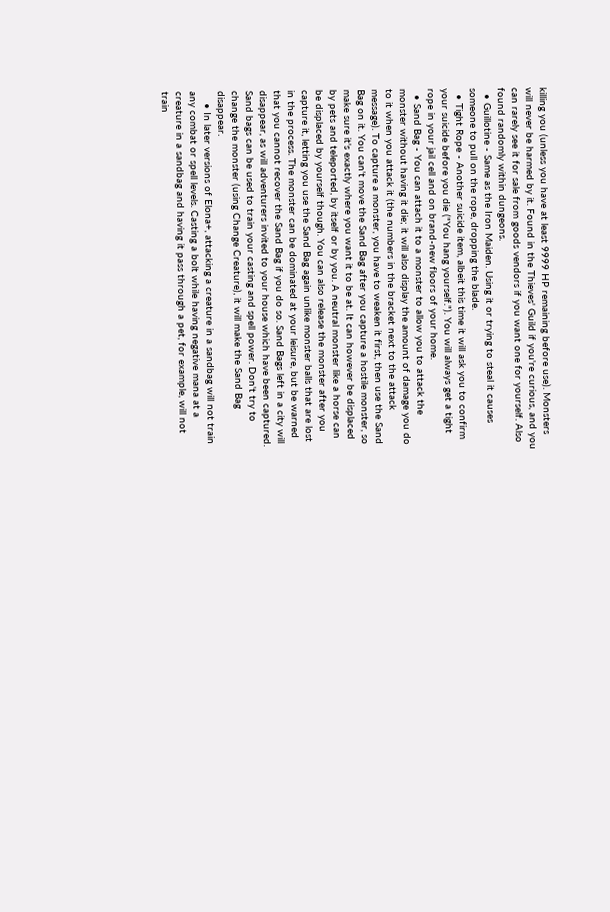killing you (unless you have at least 9999 HP remaining before use). Monsters will never be harmed by it. Found in the Thieves' Guild if you're curious, and you can rarely see it for sale from goods vendors if you want one for yourself. Also found randomly within dungeons.
  • Guillotine - Same as the Iron Maiden. Using it or trying to steal it causes someone to pull on the rope, dropping the blade.
  • Tight Rope - Another suicide item, albeit this time it will ask you to confirm your suicide before you die ("You hang yourself."). You will always get a tight rope in your jail cell and on brand-new floors of your home.
  • Sand Bag - You can attach it to a monster to allow you to attack the monster without having it die; it will also display the amount of damage you do to it when you attack it (the numbers in the bracket next to the attack message). To capture a monster, you have to weaken it first, then use the Sand Bag on it. You can't move the Sand Bag after you capture a hostile monster, so make sure it's exactly where you want it to be at. It can however be displaced by pets and teleported, by itself or by you. A neutral monster like a horse can be displaced by yourself though. You can also release the monster after you capture it, letting you use the Sand Bag again unlike monster balls that are lost in the process. The monster can be dominated at your leisure, but be warned that you cannot recover the Sand Bag if you do so. Sand Bags left in a city will disappear, as will adventurers invited to your house which have been captured. Sand bags can be used to train your casting and spell power. Don't try to change the monster (using Change Creature), it will make the Sand Bag disappear.
    • In later versions of Elona+, attacking a creature in a sandbag will not train any combat or spell levels. Casting a bolt while having negative mana at a creature in a sandbag and having it pass through a pet, for example, will not train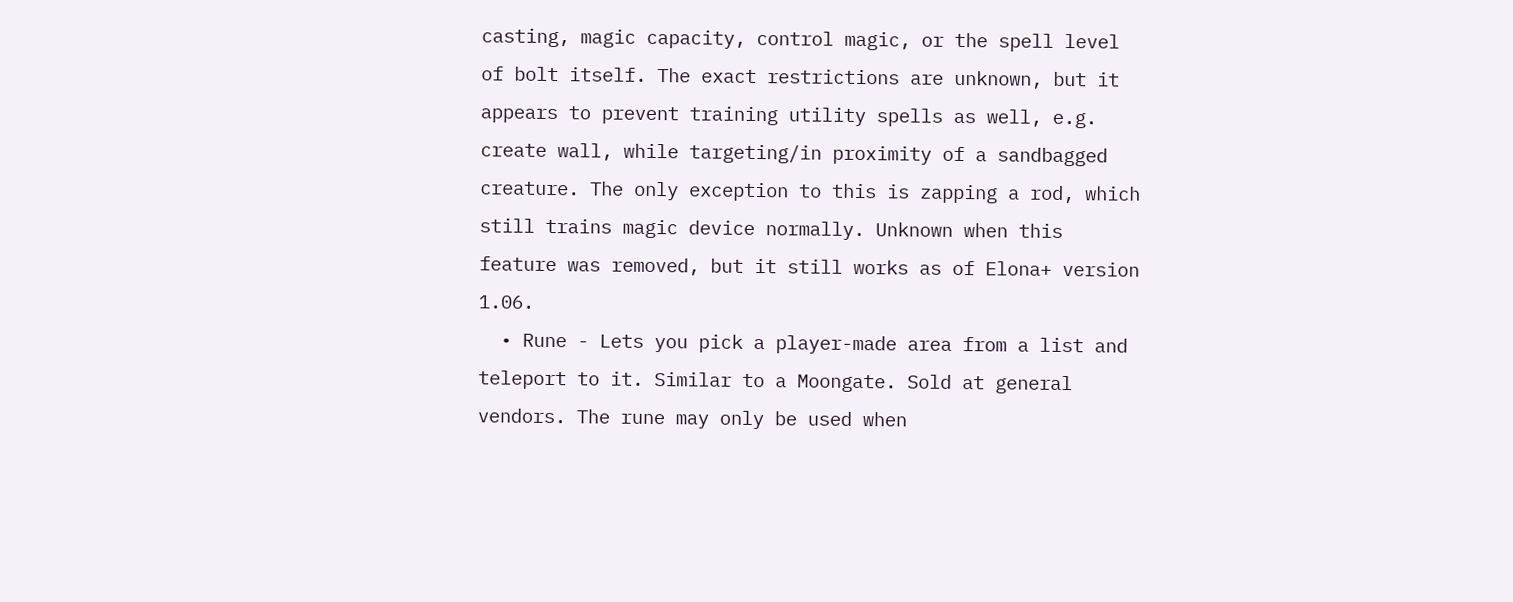casting, magic capacity, control magic, or the spell level of bolt itself. The exact restrictions are unknown, but it appears to prevent training utility spells as well, e.g. create wall, while targeting/in proximity of a sandbagged creature. The only exception to this is zapping a rod, which still trains magic device normally. Unknown when this feature was removed, but it still works as of Elona+ version 1.06.
  • Rune - Lets you pick a player-made area from a list and teleport to it. Similar to a Moongate. Sold at general vendors. The rune may only be used when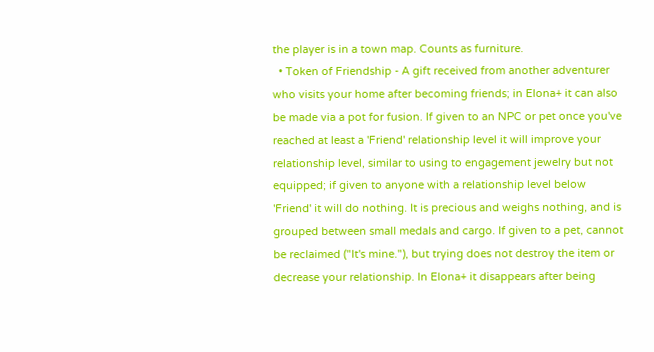the player is in a town map. Counts as furniture.
  • Token of Friendship - A gift received from another adventurer who visits your home after becoming friends; in Elona+ it can also be made via a pot for fusion. If given to an NPC or pet once you've reached at least a 'Friend' relationship level it will improve your relationship level, similar to using to engagement jewelry but not equipped; if given to anyone with a relationship level below 'Friend' it will do nothing. It is precious and weighs nothing, and is grouped between small medals and cargo. If given to a pet, cannot be reclaimed ("It's mine."), but trying does not destroy the item or decrease your relationship. In Elona+ it disappears after being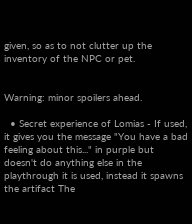given, so as to not clutter up the inventory of the NPC or pet.


Warning: minor spoilers ahead.

  • Secret experience of Lomias - If used, it gives you the message "You have a bad feeling about this..." in purple but doesn't do anything else in the playthrough it is used, instead it spawns the artifact The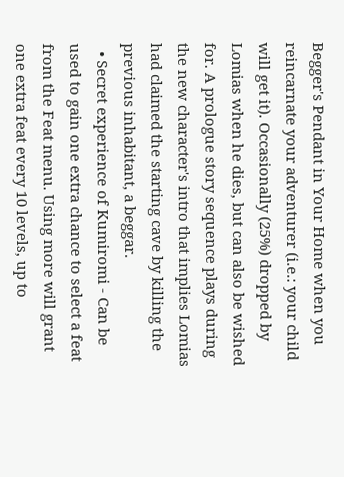Begger's Pendant in Your Home when you reincarnate your adventurer (i.e.: your child will get it). Occasionally (25%) dropped by Lomias when he dies, but can also be wished for. A prologue story sequence plays during the new character's intro that implies Lomias had claimed the starting cave by killing the previous inhabitant, a beggar.
  • Secret experience of Kumiromi - Can be used to gain one extra chance to select a feat from the Feat menu. Using more will grant one extra feat every 10 levels, up to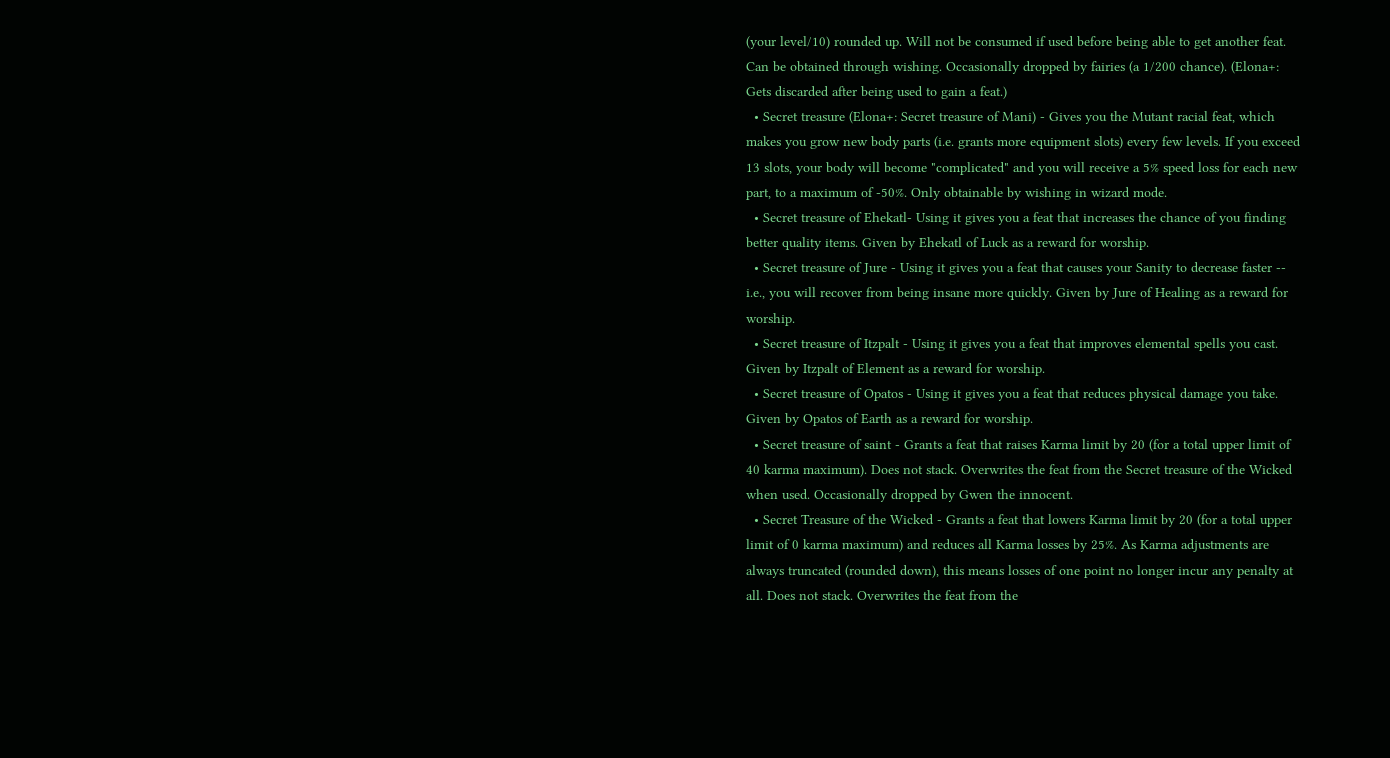(your level/10) rounded up. Will not be consumed if used before being able to get another feat. Can be obtained through wishing. Occasionally dropped by fairies (a 1/200 chance). (Elona+: Gets discarded after being used to gain a feat.)
  • Secret treasure (Elona+: Secret treasure of Mani) - Gives you the Mutant racial feat, which makes you grow new body parts (i.e. grants more equipment slots) every few levels. If you exceed 13 slots, your body will become "complicated" and you will receive a 5% speed loss for each new part, to a maximum of -50%. Only obtainable by wishing in wizard mode.
  • Secret treasure of Ehekatl- Using it gives you a feat that increases the chance of you finding better quality items. Given by Ehekatl of Luck as a reward for worship.
  • Secret treasure of Jure - Using it gives you a feat that causes your Sanity to decrease faster -- i.e., you will recover from being insane more quickly. Given by Jure of Healing as a reward for worship.
  • Secret treasure of Itzpalt - Using it gives you a feat that improves elemental spells you cast. Given by Itzpalt of Element as a reward for worship.
  • Secret treasure of Opatos - Using it gives you a feat that reduces physical damage you take. Given by Opatos of Earth as a reward for worship.
  • Secret treasure of saint - Grants a feat that raises Karma limit by 20 (for a total upper limit of 40 karma maximum). Does not stack. Overwrites the feat from the Secret treasure of the Wicked when used. Occasionally dropped by Gwen the innocent.
  • Secret Treasure of the Wicked - Grants a feat that lowers Karma limit by 20 (for a total upper limit of 0 karma maximum) and reduces all Karma losses by 25%. As Karma adjustments are always truncated (rounded down), this means losses of one point no longer incur any penalty at all. Does not stack. Overwrites the feat from the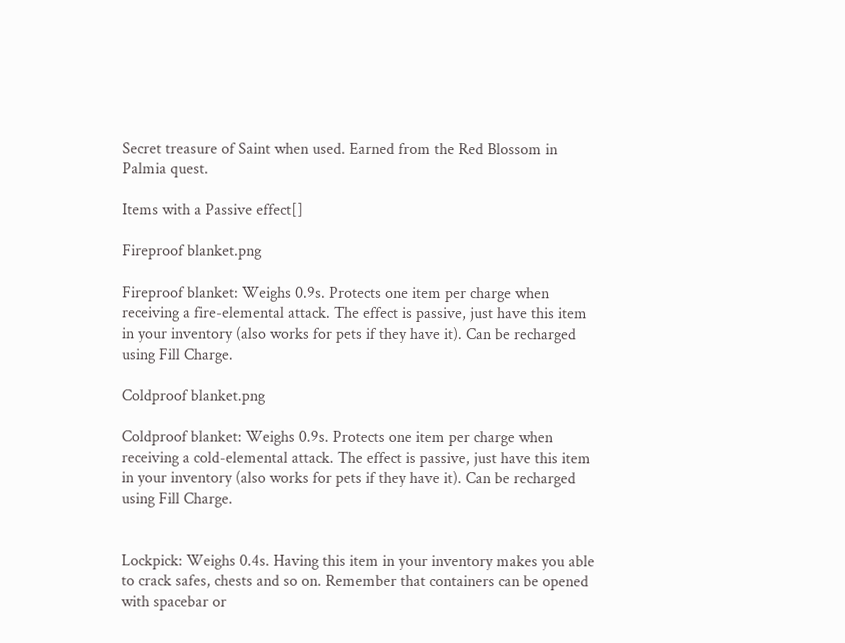Secret treasure of Saint when used. Earned from the Red Blossom in Palmia quest.

Items with a Passive effect[]

Fireproof blanket.png

Fireproof blanket: Weighs 0.9s. Protects one item per charge when receiving a fire-elemental attack. The effect is passive, just have this item in your inventory (also works for pets if they have it). Can be recharged using Fill Charge.

Coldproof blanket.png

Coldproof blanket: Weighs 0.9s. Protects one item per charge when receiving a cold-elemental attack. The effect is passive, just have this item in your inventory (also works for pets if they have it). Can be recharged using Fill Charge.


Lockpick: Weighs 0.4s. Having this item in your inventory makes you able to crack safes, chests and so on. Remember that containers can be opened with spacebar or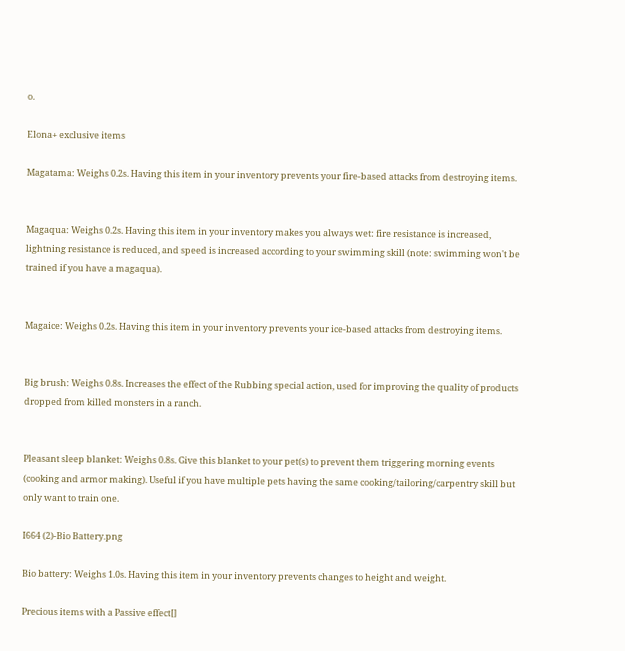o.

Elona+ exclusive items

Magatama: Weighs 0.2s. Having this item in your inventory prevents your fire-based attacks from destroying items.


Magaqua: Weighs 0.2s. Having this item in your inventory makes you always wet: fire resistance is increased, lightning resistance is reduced, and speed is increased according to your swimming skill (note: swimming won't be trained if you have a magaqua).


Magaice: Weighs 0.2s. Having this item in your inventory prevents your ice-based attacks from destroying items.


Big brush: Weighs 0.8s. Increases the effect of the Rubbing special action, used for improving the quality of products dropped from killed monsters in a ranch.


Pleasant sleep blanket: Weighs 0.8s. Give this blanket to your pet(s) to prevent them triggering morning events (cooking and armor making). Useful if you have multiple pets having the same cooking/tailoring/carpentry skill but only want to train one.

I664 (2)-Bio Battery.png

Bio battery: Weighs 1.0s. Having this item in your inventory prevents changes to height and weight.

Precious items with a Passive effect[]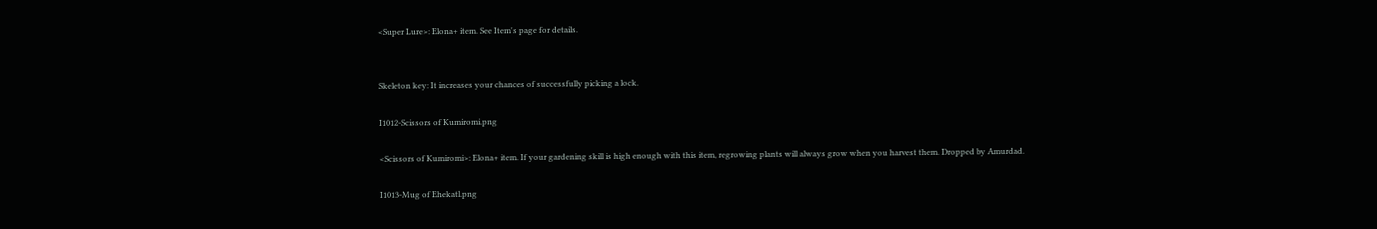<Super Lure>: Elona+ item. See Item's page for details.


Skeleton key: It increases your chances of successfully picking a lock.

I1012-Scissors of Kumiromi.png

<Scissors of Kumiromi>: Elona+ item. If your gardening skill is high enough with this item, regrowing plants will always grow when you harvest them. Dropped by Amurdad.

I1013-Mug of Ehekatl.png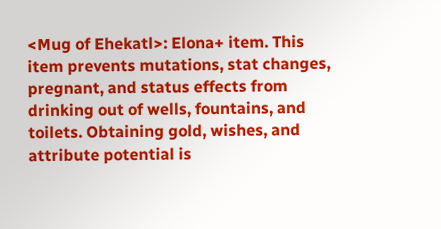<Mug of Ehekatl>: Elona+ item. This item prevents mutations, stat changes, pregnant, and status effects from drinking out of wells, fountains, and toilets. Obtaining gold, wishes, and attribute potential is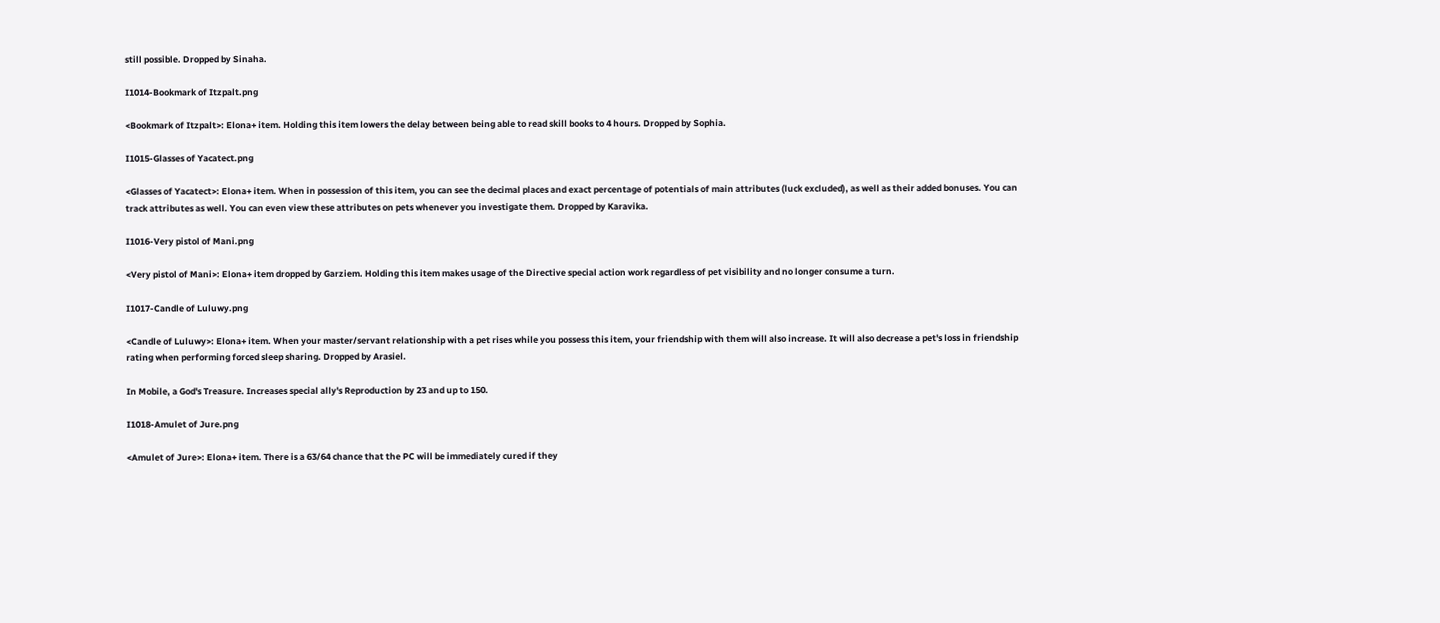still possible. Dropped by Sinaha.

I1014-Bookmark of Itzpalt.png

<Bookmark of Itzpalt>: Elona+ item. Holding this item lowers the delay between being able to read skill books to 4 hours. Dropped by Sophia.

I1015-Glasses of Yacatect.png

<Glasses of Yacatect>: Elona+ item. When in possession of this item, you can see the decimal places and exact percentage of potentials of main attributes (luck excluded), as well as their added bonuses. You can track attributes as well. You can even view these attributes on pets whenever you investigate them. Dropped by Karavika.

I1016-Very pistol of Mani.png

<Very pistol of Mani>: Elona+ item dropped by Garziem. Holding this item makes usage of the Directive special action work regardless of pet visibility and no longer consume a turn.

I1017-Candle of Luluwy.png

<Candle of Luluwy>: Elona+ item. When your master/servant relationship with a pet rises while you possess this item, your friendship with them will also increase. It will also decrease a pet's loss in friendship rating when performing forced sleep sharing. Dropped by Arasiel.

In Mobile, a God's Treasure. Increases special ally's Reproduction by 23 and up to 150.

I1018-Amulet of Jure.png

<Amulet of Jure>: Elona+ item. There is a 63/64 chance that the PC will be immediately cured if they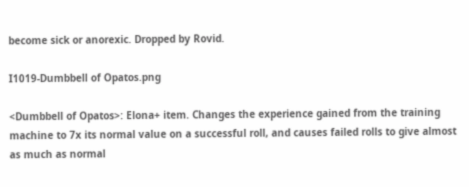become sick or anorexic. Dropped by Rovid.

I1019-Dumbbell of Opatos.png

<Dumbbell of Opatos>: Elona+ item. Changes the experience gained from the training machine to 7x its normal value on a successful roll, and causes failed rolls to give almost as much as normal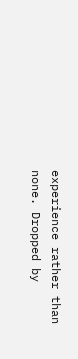experience rather than none. Dropped by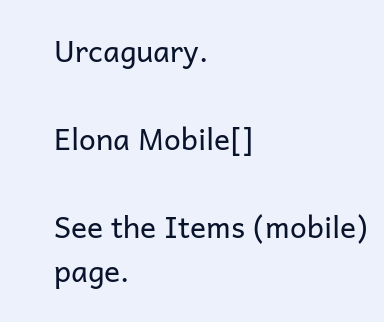Urcaguary.

Elona Mobile[]

See the Items (mobile) page.